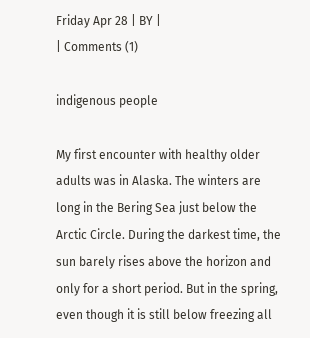Friday Apr 28 | BY |
| Comments (1)

indigenous people

My first encounter with healthy older adults was in Alaska. The winters are long in the Bering Sea just below the Arctic Circle. During the darkest time, the sun barely rises above the horizon and only for a short period. But in the spring, even though it is still below freezing all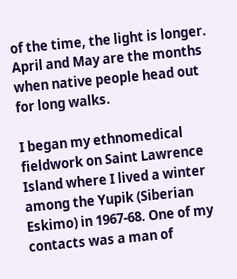of the time, the light is longer. April and May are the months when native people head out for long walks.

I began my ethnomedical fieldwork on Saint Lawrence Island where I lived a winter among the Yupik (Siberian Eskimo) in 1967-68. One of my contacts was a man of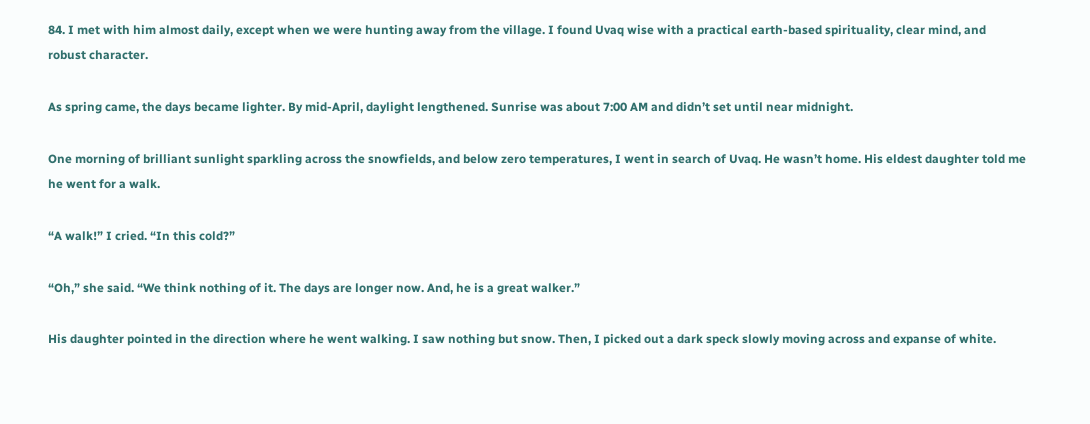84. I met with him almost daily, except when we were hunting away from the village. I found Uvaq wise with a practical earth-based spirituality, clear mind, and robust character.

As spring came, the days became lighter. By mid-April, daylight lengthened. Sunrise was about 7:00 AM and didn’t set until near midnight.

One morning of brilliant sunlight sparkling across the snowfields, and below zero temperatures, I went in search of Uvaq. He wasn’t home. His eldest daughter told me he went for a walk.

“A walk!” I cried. “In this cold?”

“Oh,” she said. “We think nothing of it. The days are longer now. And, he is a great walker.”

His daughter pointed in the direction where he went walking. I saw nothing but snow. Then, I picked out a dark speck slowly moving across and expanse of white.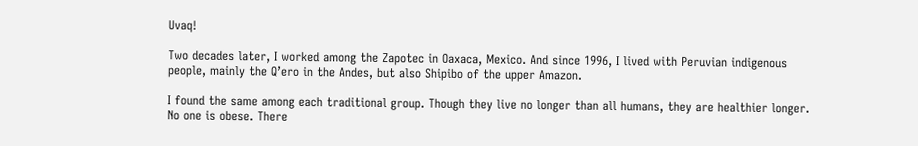Uvaq!

Two decades later, I worked among the Zapotec in Oaxaca, Mexico. And since 1996, I lived with Peruvian indigenous people, mainly the Q’ero in the Andes, but also Shipibo of the upper Amazon.

I found the same among each traditional group. Though they live no longer than all humans, they are healthier longer. No one is obese. There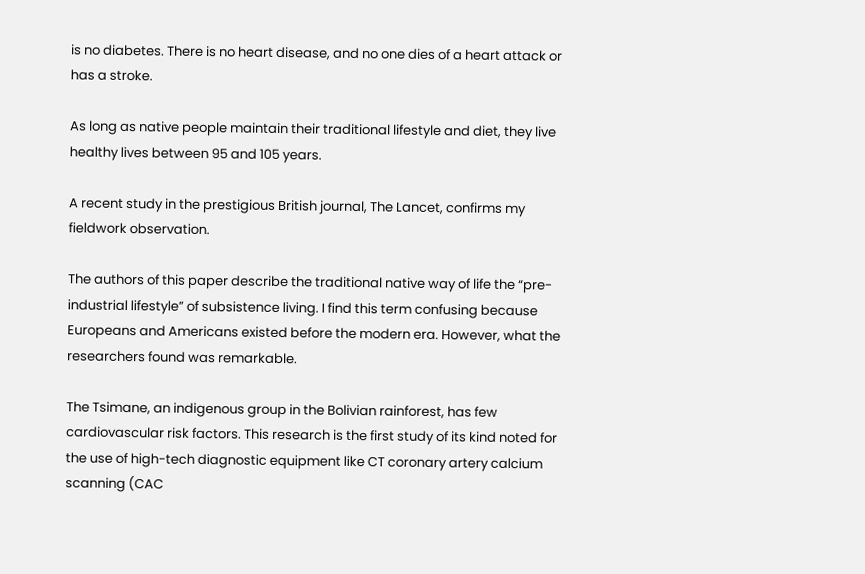is no diabetes. There is no heart disease, and no one dies of a heart attack or has a stroke.

As long as native people maintain their traditional lifestyle and diet, they live healthy lives between 95 and 105 years.

A recent study in the prestigious British journal, The Lancet, confirms my fieldwork observation.

The authors of this paper describe the traditional native way of life the “pre-industrial lifestyle” of subsistence living. I find this term confusing because Europeans and Americans existed before the modern era. However, what the researchers found was remarkable.

The Tsimane, an indigenous group in the Bolivian rainforest, has few cardiovascular risk factors. This research is the first study of its kind noted for the use of high-tech diagnostic equipment like CT coronary artery calcium scanning (CAC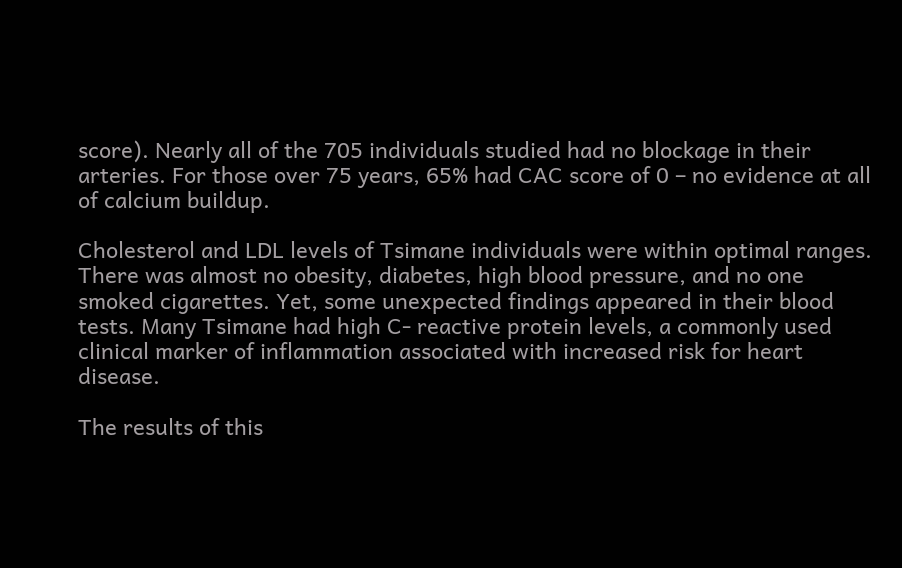score). Nearly all of the 705 individuals studied had no blockage in their arteries. For those over 75 years, 65% had CAC score of 0 – no evidence at all of calcium buildup.

Cholesterol and LDL levels of Tsimane individuals were within optimal ranges. There was almost no obesity, diabetes, high blood pressure, and no one smoked cigarettes. Yet, some unexpected findings appeared in their blood tests. Many Tsimane had high C- reactive protein levels, a commonly used clinical marker of inflammation associated with increased risk for heart disease.

The results of this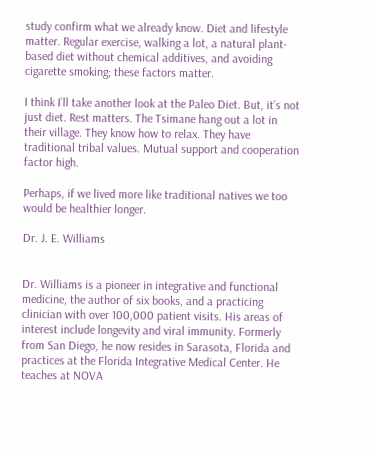study confirm what we already know. Diet and lifestyle matter. Regular exercise, walking a lot, a natural plant-based diet without chemical additives, and avoiding cigarette smoking; these factors matter.

I think I’ll take another look at the Paleo Diet. But, it’s not just diet. Rest matters. The Tsimane hang out a lot in their village. They know how to relax. They have traditional tribal values. Mutual support and cooperation factor high.

Perhaps, if we lived more like traditional natives we too would be healthier longer.

Dr. J. E. Williams


Dr. Williams is a pioneer in integrative and functional medicine, the author of six books, and a practicing clinician with over 100,000 patient visits. His areas of interest include longevity and viral immunity. Formerly from San Diego, he now resides in Sarasota, Florida and practices at the Florida Integrative Medical Center. He teaches at NOVA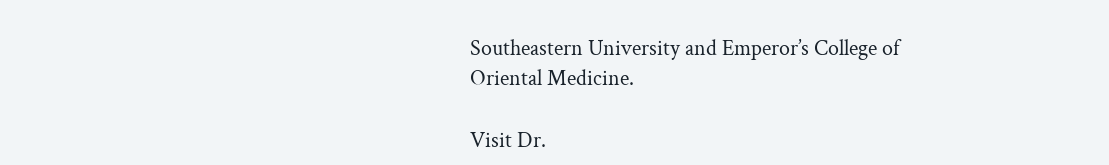Southeastern University and Emperor’s College of Oriental Medicine.

Visit Dr.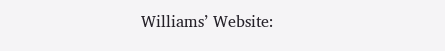Williams’ Website: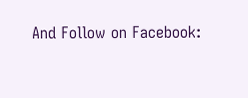And Follow on Facebook: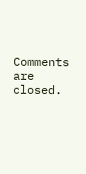Comments are closed.